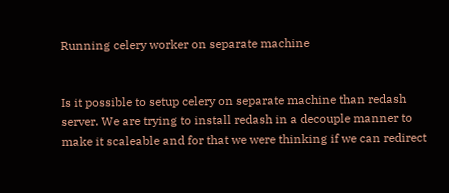Running celery worker on separate machine


Is it possible to setup celery on separate machine than redash server. We are trying to install redash in a decouple manner to make it scaleable and for that we were thinking if we can redirect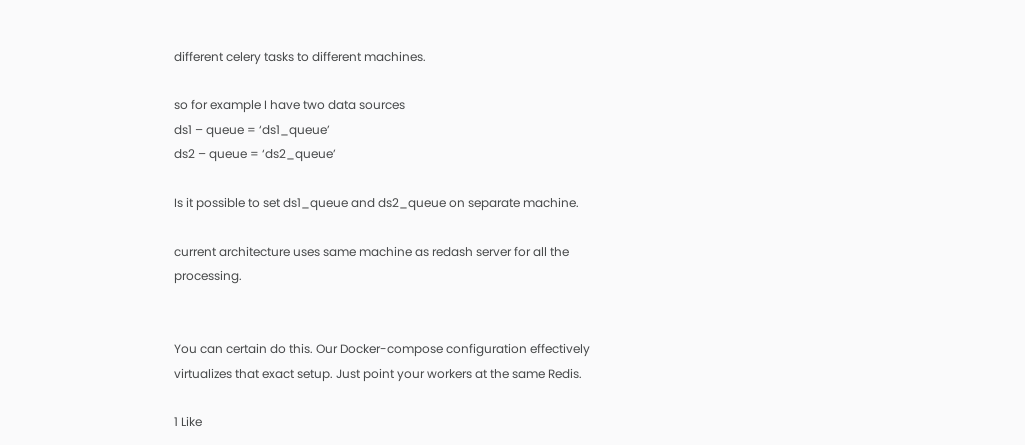different celery tasks to different machines.

so for example I have two data sources
ds1 – queue = ‘ds1_queue’
ds2 – queue = ‘ds2_queue’

Is it possible to set ds1_queue and ds2_queue on separate machine.

current architecture uses same machine as redash server for all the processing.


You can certain do this. Our Docker-compose configuration effectively virtualizes that exact setup. Just point your workers at the same Redis.

1 Like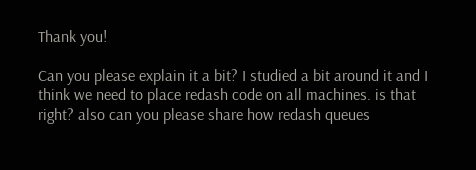Thank you!

Can you please explain it a bit? I studied a bit around it and I think we need to place redash code on all machines. is that right? also can you please share how redash queues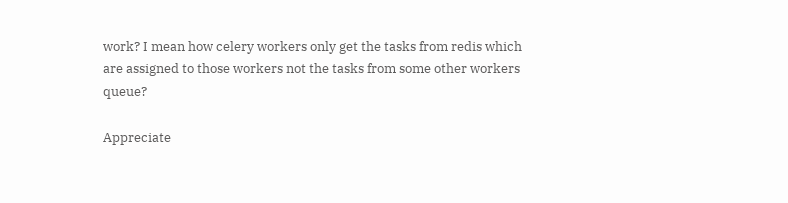work? I mean how celery workers only get the tasks from redis which are assigned to those workers not the tasks from some other workers queue?

Appreciate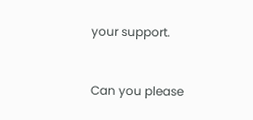your support.


Can you please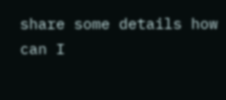share some details how can I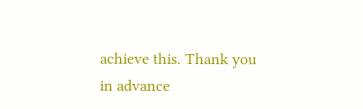achieve this. Thank you in advance